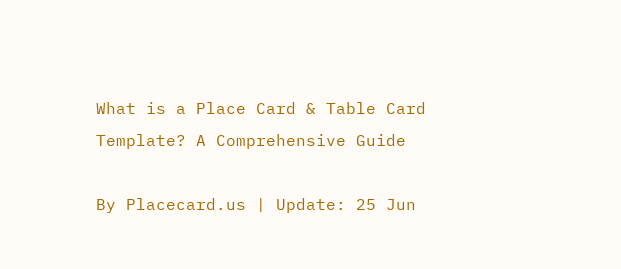What is a Place Card & Table Card Template? A Comprehensive Guide

By Placecard.us | Update: 25 Jun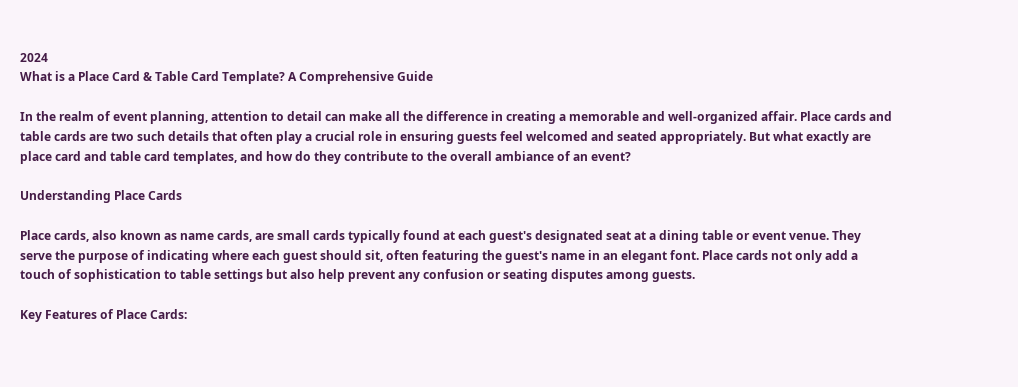2024
What is a Place Card & Table Card Template? A Comprehensive Guide

In the realm of event planning, attention to detail can make all the difference in creating a memorable and well-organized affair. Place cards and table cards are two such details that often play a crucial role in ensuring guests feel welcomed and seated appropriately. But what exactly are place card and table card templates, and how do they contribute to the overall ambiance of an event?

Understanding Place Cards

Place cards, also known as name cards, are small cards typically found at each guest's designated seat at a dining table or event venue. They serve the purpose of indicating where each guest should sit, often featuring the guest's name in an elegant font. Place cards not only add a touch of sophistication to table settings but also help prevent any confusion or seating disputes among guests.

Key Features of Place Cards: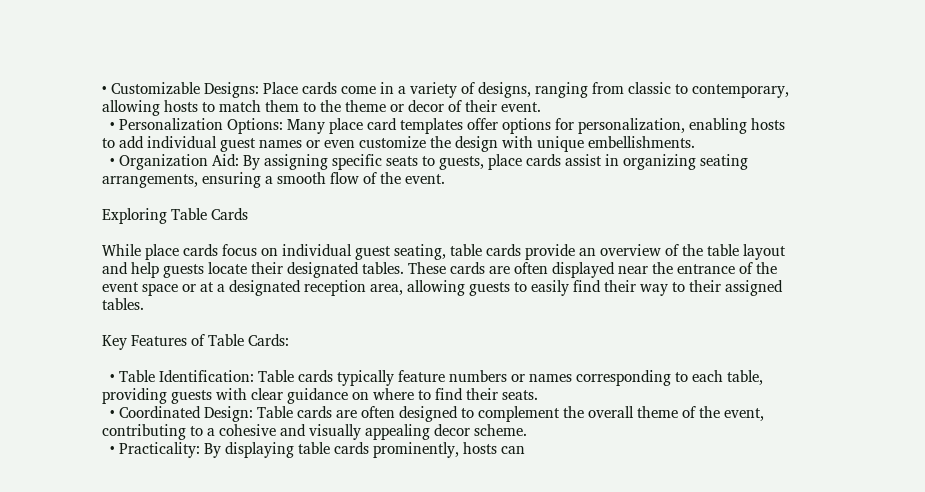• Customizable Designs: Place cards come in a variety of designs, ranging from classic to contemporary, allowing hosts to match them to the theme or decor of their event.
  • Personalization Options: Many place card templates offer options for personalization, enabling hosts to add individual guest names or even customize the design with unique embellishments.
  • Organization Aid: By assigning specific seats to guests, place cards assist in organizing seating arrangements, ensuring a smooth flow of the event.

Exploring Table Cards

While place cards focus on individual guest seating, table cards provide an overview of the table layout and help guests locate their designated tables. These cards are often displayed near the entrance of the event space or at a designated reception area, allowing guests to easily find their way to their assigned tables.

Key Features of Table Cards:

  • Table Identification: Table cards typically feature numbers or names corresponding to each table, providing guests with clear guidance on where to find their seats.
  • Coordinated Design: Table cards are often designed to complement the overall theme of the event, contributing to a cohesive and visually appealing decor scheme.
  • Practicality: By displaying table cards prominently, hosts can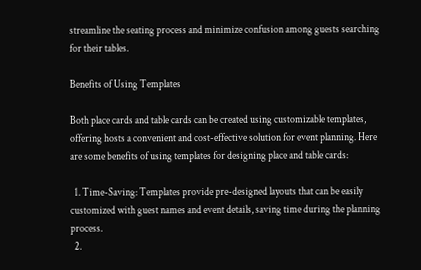streamline the seating process and minimize confusion among guests searching for their tables.

Benefits of Using Templates

Both place cards and table cards can be created using customizable templates, offering hosts a convenient and cost-effective solution for event planning. Here are some benefits of using templates for designing place and table cards:

  1. Time-Saving: Templates provide pre-designed layouts that can be easily customized with guest names and event details, saving time during the planning process.
  2.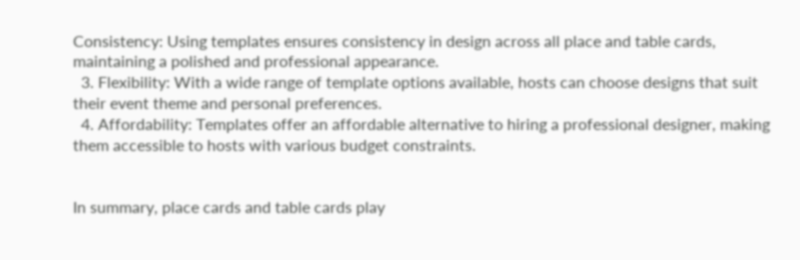Consistency: Using templates ensures consistency in design across all place and table cards, maintaining a polished and professional appearance.
  3. Flexibility: With a wide range of template options available, hosts can choose designs that suit their event theme and personal preferences.
  4. Affordability: Templates offer an affordable alternative to hiring a professional designer, making them accessible to hosts with various budget constraints.


In summary, place cards and table cards play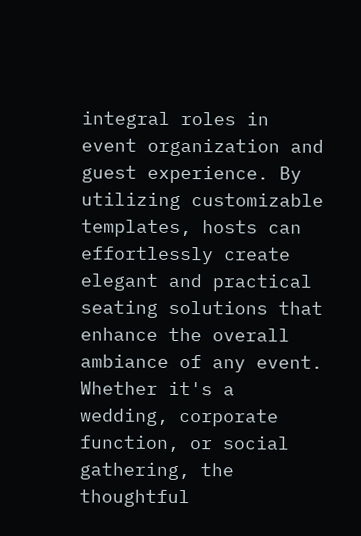integral roles in event organization and guest experience. By utilizing customizable templates, hosts can effortlessly create elegant and practical seating solutions that enhance the overall ambiance of any event. Whether it's a wedding, corporate function, or social gathering, the thoughtful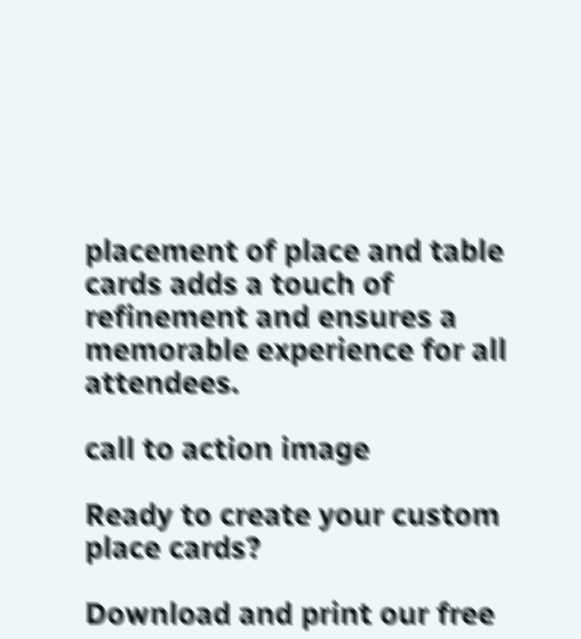placement of place and table cards adds a touch of refinement and ensures a memorable experience for all attendees.

call to action image

Ready to create your custom place cards?

Download and print our free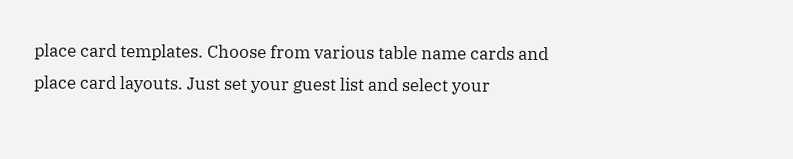place card templates. Choose from various table name cards and place card layouts. Just set your guest list and select your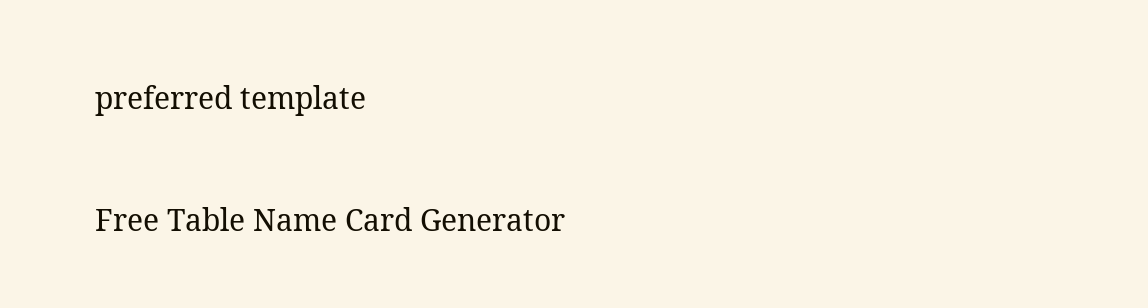preferred template

Free Table Name Card Generator